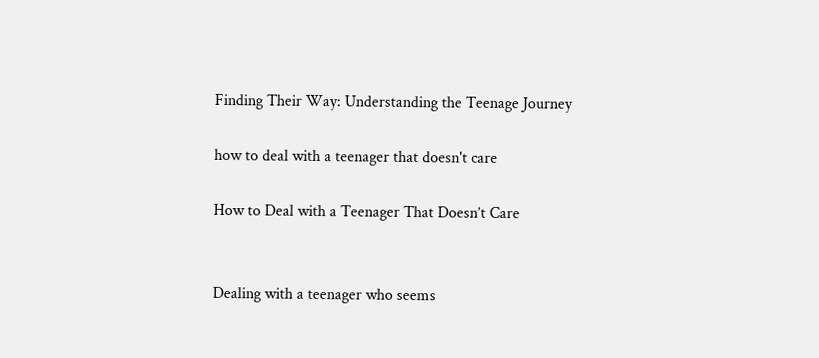Finding Their Way: Understanding the Teenage Journey

how to deal with a teenager that doesn't care

How to Deal with a Teenager That Doesn’t Care


Dealing with a teenager who seems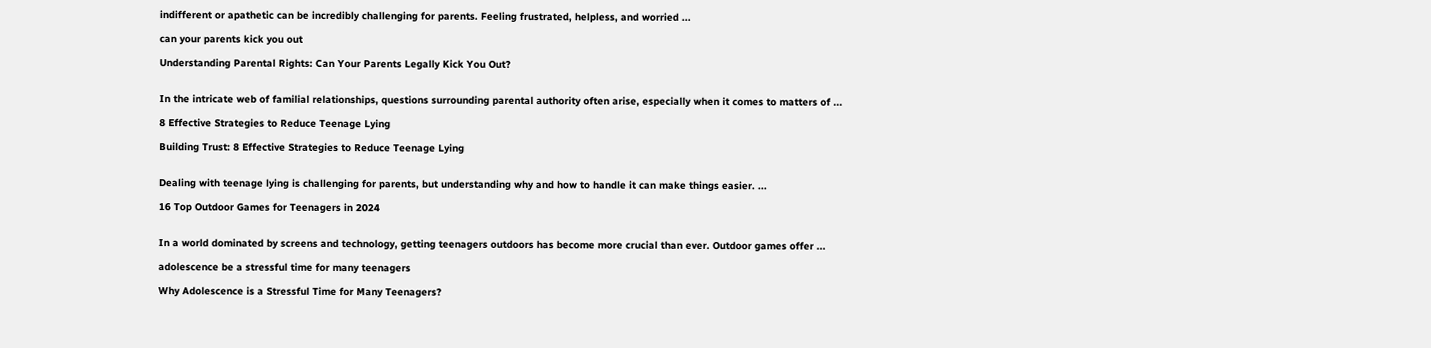indifferent or apathetic can be incredibly challenging for parents. Feeling frustrated, helpless, and worried ...

can your parents kick you out

Understanding Parental Rights: Can Your Parents Legally Kick You Out?


In the intricate web of familial relationships, questions surrounding parental authority often arise, especially when it comes to matters of ...

8 Effective Strategies to Reduce Teenage Lying

Building Trust: 8 Effective Strategies to Reduce Teenage Lying


Dealing with teenage lying is challenging for parents, but understanding why and how to handle it can make things easier. ...

16 Top Outdoor Games for Teenagers in 2024


In a world dominated by screens and technology, getting teenagers outdoors has become more crucial than ever. Outdoor games offer ...

adolescence be a stressful time for many teenagers

Why Adolescence is a Stressful Time for Many Teenagers?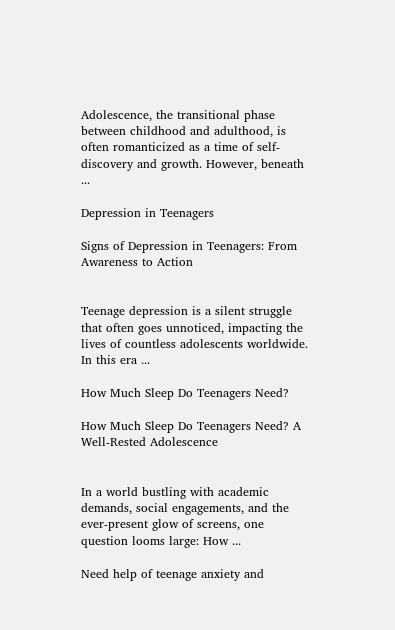Adolescence, the transitional phase between childhood and adulthood, is often romanticized as a time of self-discovery and growth. However, beneath ...

Depression in Teenagers

Signs of Depression in Teenagers: From Awareness to Action


Teenage depression is a silent struggle that often goes unnoticed, impacting the lives of countless adolescents worldwide. In this era ...

How Much Sleep Do Teenagers Need?

How Much Sleep Do Teenagers Need? A Well-Rested Adolescence


In a world bustling with academic demands, social engagements, and the ever-present glow of screens, one question looms large: How ...

Need help of teenage anxiety and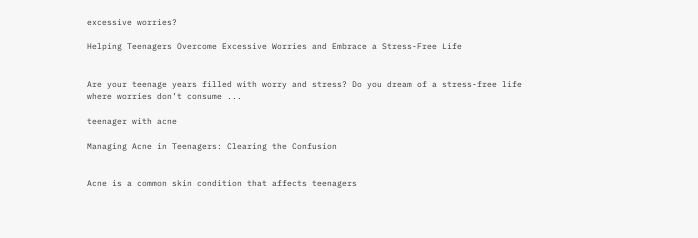excessive worries?

Helping Teenagers Overcome Excessive Worries and Embrace a Stress-Free Life


Are your teenage years filled with worry and stress? Do you dream of a stress-free life where worries don’t consume ...

teenager with acne

Managing Acne in Teenagers: Clearing the Confusion


Acne is a common skin condition that affects teenagers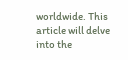worldwide. This article will delve into the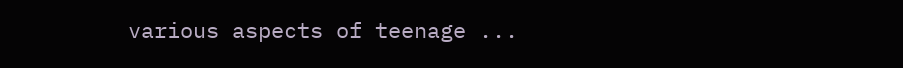various aspects of teenage ...